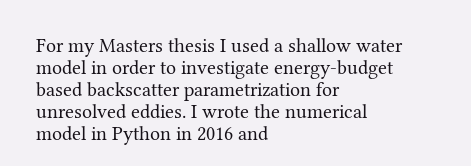For my Masters thesis I used a shallow water model in order to investigate energy-budget based backscatter parametrization for unresolved eddies. I wrote the numerical model in Python in 2016 and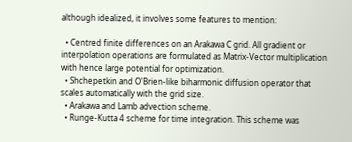although idealized, it involves some features to mention:

  • Centred finite differences on an Arakawa C grid. All gradient or interpolation operations are formulated as Matrix-Vector multiplication with hence large potential for optimization.
  • Shchepetkin and O'Brien-like biharmonic diffusion operator that scales automatically with the grid size.
  • Arakawa and Lamb advection scheme.
  • Runge-Kutta 4 scheme for time integration. This scheme was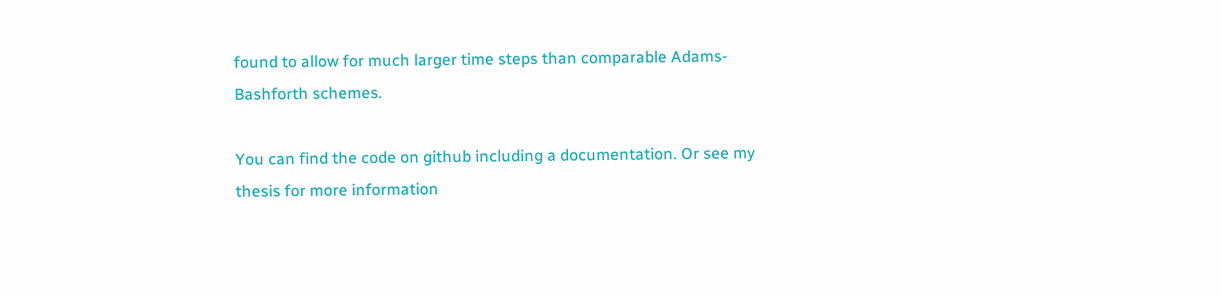found to allow for much larger time steps than comparable Adams-Bashforth schemes.

You can find the code on github including a documentation. Or see my thesis for more information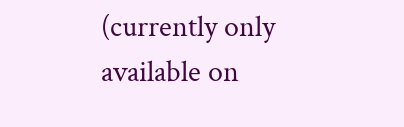(currently only available on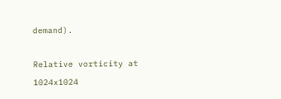demand).

Relative vorticity at 1024x1024